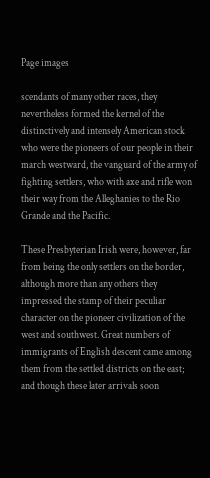Page images

scendants of many other races, they nevertheless formed the kernel of the distinctively and intensely American stock who were the pioneers of our people in their march westward, the vanguard of the army of fighting settlers, who with axe and rifle won their way from the Alleghanies to the Rio Grande and the Pacific.

These Presbyterian Irish were, however, far from being the only settlers on the border, although more than any others they impressed the stamp of their peculiar character on the pioneer civilization of the west and southwest. Great numbers of immigrants of English descent came among them from the settled districts on the east; and though these later arrivals soon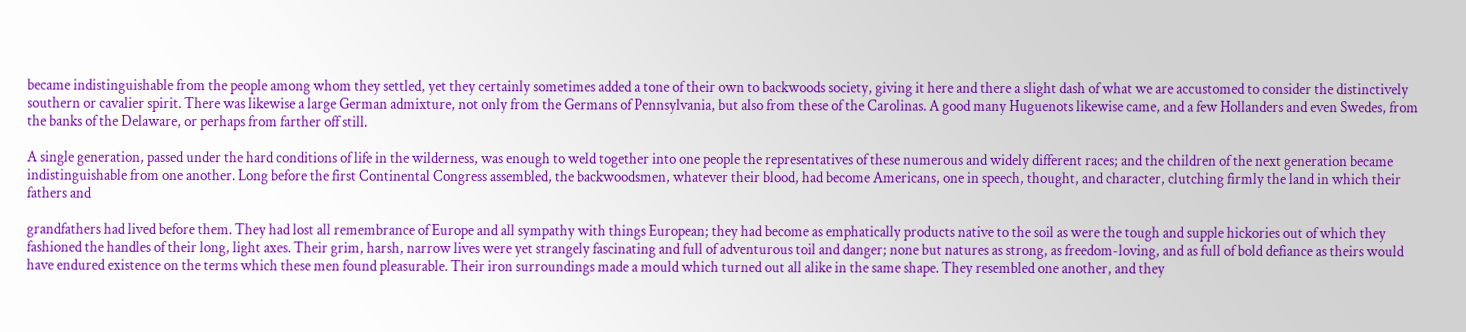became indistinguishable from the people among whom they settled, yet they certainly sometimes added a tone of their own to backwoods society, giving it here and there a slight dash of what we are accustomed to consider the distinctively southern or cavalier spirit. There was likewise a large German admixture, not only from the Germans of Pennsylvania, but also from these of the Carolinas. A good many Huguenots likewise came, and a few Hollanders and even Swedes, from the banks of the Delaware, or perhaps from farther off still.

A single generation, passed under the hard conditions of life in the wilderness, was enough to weld together into one people the representatives of these numerous and widely different races; and the children of the next generation became indistinguishable from one another. Long before the first Continental Congress assembled, the backwoodsmen, whatever their blood, had become Americans, one in speech, thought, and character, clutching firmly the land in which their fathers and

grandfathers had lived before them. They had lost all remembrance of Europe and all sympathy with things European; they had become as emphatically products native to the soil as were the tough and supple hickories out of which they fashioned the handles of their long, light axes. Their grim, harsh, narrow lives were yet strangely fascinating and full of adventurous toil and danger; none but natures as strong, as freedom-loving, and as full of bold defiance as theirs would have endured existence on the terms which these men found pleasurable. Their iron surroundings made a mould which turned out all alike in the same shape. They resembled one another, and they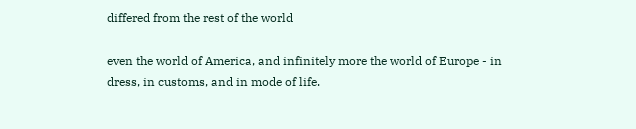differed from the rest of the world

even the world of America, and infinitely more the world of Europe - in dress, in customs, and in mode of life.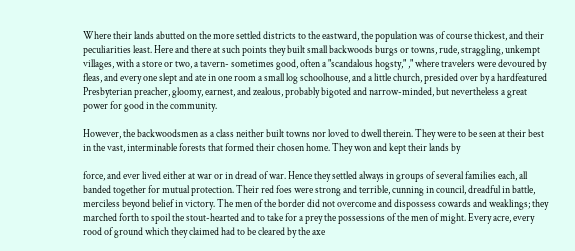Where their lands abutted on the more settled districts to the eastward, the population was of course thickest, and their peculiarities least. Here and there at such points they built small backwoods burgs or towns, rude, straggling, unkempt villages, with a store or two, a tavern- sometimes good, often a "scandalous hogsty," ," where travelers were devoured by fleas, and every one slept and ate in one room a small log schoolhouse, and a little church, presided over by a hardfeatured Presbyterian preacher, gloomy, earnest, and zealous, probably bigoted and narrow-minded, but nevertheless a great power for good in the community.

However, the backwoodsmen as a class neither built towns nor loved to dwell therein. They were to be seen at their best in the vast, interminable forests that formed their chosen home. They won and kept their lands by

force, and ever lived either at war or in dread of war. Hence they settled always in groups of several families each, all banded together for mutual protection. Their red foes were strong and terrible, cunning in council, dreadful in battle, merciless beyond belief in victory. The men of the border did not overcome and dispossess cowards and weaklings; they marched forth to spoil the stout-hearted and to take for a prey the possessions of the men of might. Every acre, every rood of ground which they claimed had to be cleared by the axe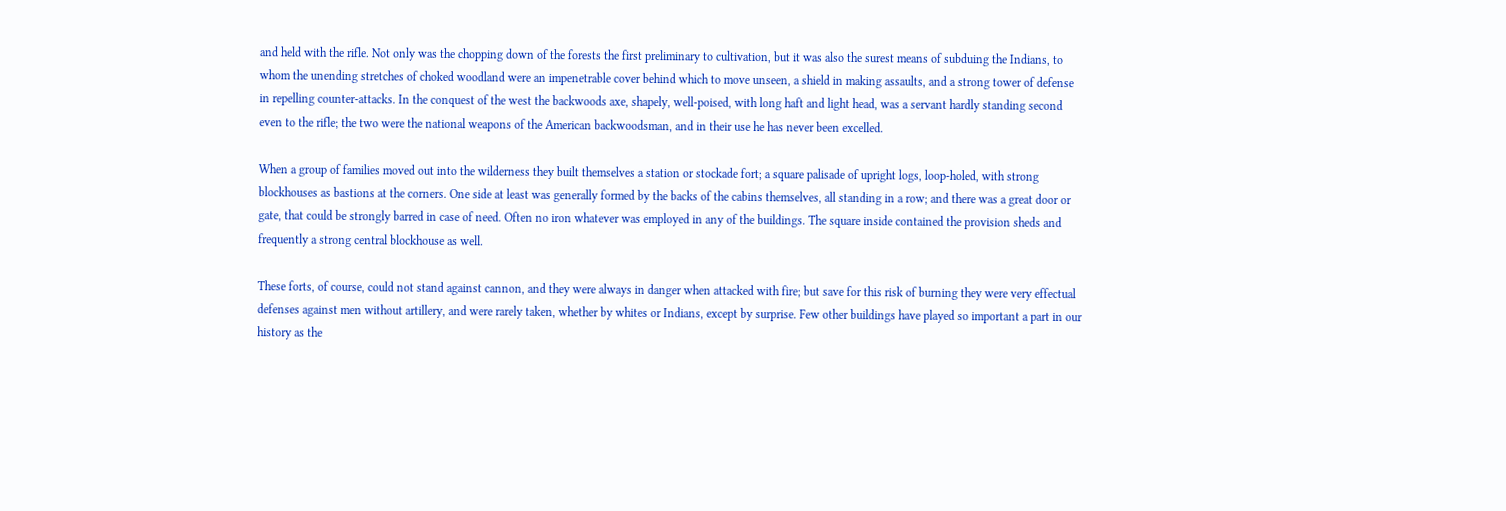and held with the rifle. Not only was the chopping down of the forests the first preliminary to cultivation, but it was also the surest means of subduing the Indians, to whom the unending stretches of choked woodland were an impenetrable cover behind which to move unseen, a shield in making assaults, and a strong tower of defense in repelling counter-attacks. In the conquest of the west the backwoods axe, shapely, well-poised, with long haft and light head, was a servant hardly standing second even to the rifle; the two were the national weapons of the American backwoodsman, and in their use he has never been excelled.

When a group of families moved out into the wilderness they built themselves a station or stockade fort; a square palisade of upright logs, loop-holed, with strong blockhouses as bastions at the corners. One side at least was generally formed by the backs of the cabins themselves, all standing in a row; and there was a great door or gate, that could be strongly barred in case of need. Often no iron whatever was employed in any of the buildings. The square inside contained the provision sheds and frequently a strong central blockhouse as well.

These forts, of course, could not stand against cannon, and they were always in danger when attacked with fire; but save for this risk of burning they were very effectual defenses against men without artillery, and were rarely taken, whether by whites or Indians, except by surprise. Few other buildings have played so important a part in our history as the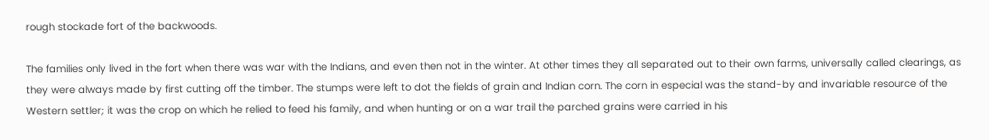rough stockade fort of the backwoods.

The families only lived in the fort when there was war with the Indians, and even then not in the winter. At other times they all separated out to their own farms, universally called clearings, as they were always made by first cutting off the timber. The stumps were left to dot the fields of grain and Indian corn. The corn in especial was the stand-by and invariable resource of the Western settler; it was the crop on which he relied to feed his family, and when hunting or on a war trail the parched grains were carried in his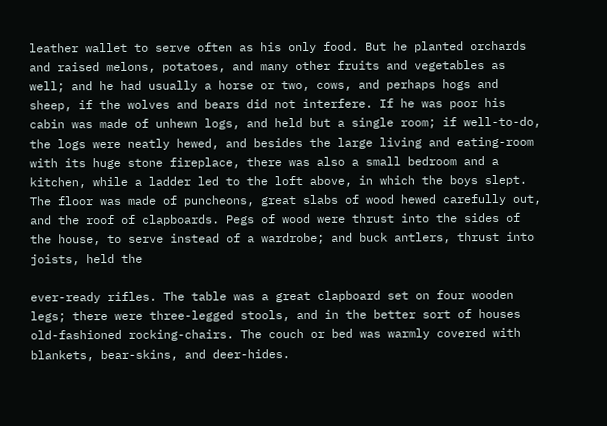leather wallet to serve often as his only food. But he planted orchards and raised melons, potatoes, and many other fruits and vegetables as well; and he had usually a horse or two, cows, and perhaps hogs and sheep, if the wolves and bears did not interfere. If he was poor his cabin was made of unhewn logs, and held but a single room; if well-to-do, the logs were neatly hewed, and besides the large living and eating-room with its huge stone fireplace, there was also a small bedroom and a kitchen, while a ladder led to the loft above, in which the boys slept. The floor was made of puncheons, great slabs of wood hewed carefully out, and the roof of clapboards. Pegs of wood were thrust into the sides of the house, to serve instead of a wardrobe; and buck antlers, thrust into joists, held the

ever-ready rifles. The table was a great clapboard set on four wooden legs; there were three-legged stools, and in the better sort of houses old-fashioned rocking-chairs. The couch or bed was warmly covered with blankets, bear-skins, and deer-hides.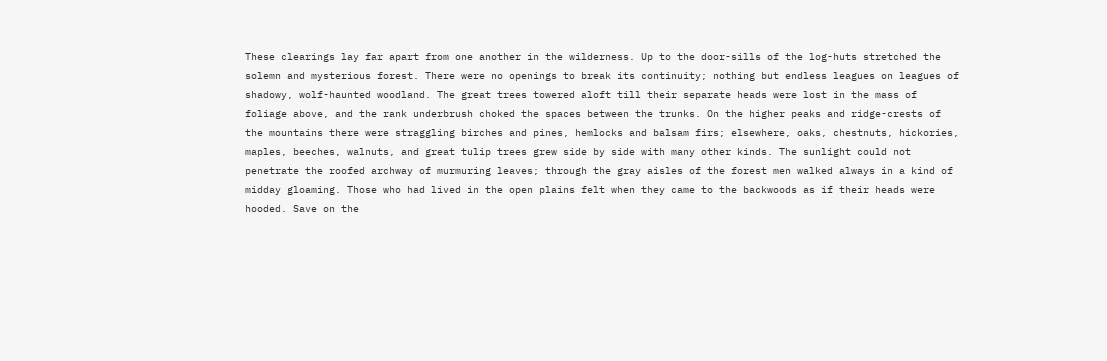These clearings lay far apart from one another in the wilderness. Up to the door-sills of the log-huts stretched the solemn and mysterious forest. There were no openings to break its continuity; nothing but endless leagues on leagues of shadowy, wolf-haunted woodland. The great trees towered aloft till their separate heads were lost in the mass of foliage above, and the rank underbrush choked the spaces between the trunks. On the higher peaks and ridge-crests of the mountains there were straggling birches and pines, hemlocks and balsam firs; elsewhere, oaks, chestnuts, hickories, maples, beeches, walnuts, and great tulip trees grew side by side with many other kinds. The sunlight could not penetrate the roofed archway of murmuring leaves; through the gray aisles of the forest men walked always in a kind of midday gloaming. Those who had lived in the open plains felt when they came to the backwoods as if their heads were hooded. Save on the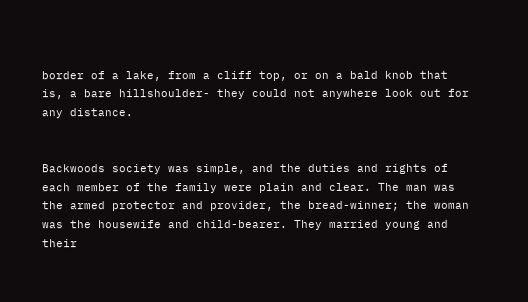border of a lake, from a cliff top, or on a bald knob that is, a bare hillshoulder- they could not anywhere look out for any distance.


Backwoods society was simple, and the duties and rights of each member of the family were plain and clear. The man was the armed protector and provider, the bread-winner; the woman was the housewife and child-bearer. They married young and their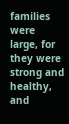families were large, for they were strong and healthy, and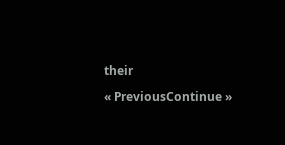their

« PreviousContinue »